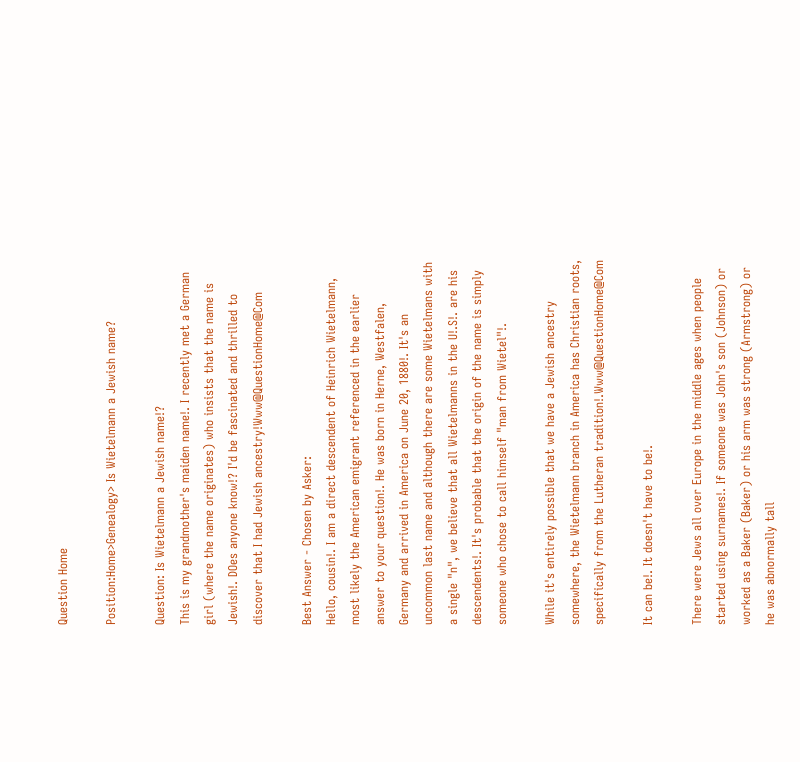Question Home

Position:Home>Genealogy> Is Wietelmann a Jewish name?

Question: Is Wietelmann a Jewish name!?
This is my grandmother's maiden name!. I recently met a German girl (where the name originates) who insists that the name is Jewish!. DOes anyone know!? I'd be fascinated and thrilled to discover that I had Jewish ancestry!Www@QuestionHome@Com

Best Answer - Chosen by Asker:
Hello, cousin!. I am a direct descendent of Heinrich Wietelmann, most likely the American emigrant referenced in the earlier answer to your question!. He was born in Herne, Westfalen, Germany and arrived in America on June 20, 1880!. It's an uncommon last name and although there are some Wietelmans with a single "n", we believe that all Wietelmanns in the U!.S!. are his descendents!. It's probable that the origin of the name is simply someone who chose to call himself "man from Wietel"!.

While it's entirely possible that we have a Jewish ancestry somewhere, the Wietelmann branch in America has Christian roots, specifically from the Lutheran tradition!.Www@QuestionHome@Com

It can be!. It doesn't have to be!.

There were Jews all over Europe in the middle ages when people started using surnames!. If someone was John's son (Johnson) or worked as a Baker (Baker) or his arm was strong (Armstrong) or he was abnormally tall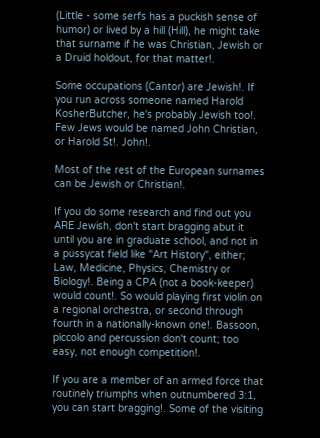(Little - some serfs has a puckish sense of humor) or lived by a hill (Hill), he might take that surname if he was Christian, Jewish or a Druid holdout, for that matter!.

Some occupations (Cantor) are Jewish!. If you run across someone named Harold KosherButcher, he's probably Jewish too!. Few Jews would be named John Christian, or Harold St!. John!.

Most of the rest of the European surnames can be Jewish or Christian!.

If you do some research and find out you ARE Jewish, don't start bragging abut it until you are in graduate school, and not in a pussycat field like "Art History", either; Law, Medicine, Physics, Chemistry or Biology!. Being a CPA (not a book-keeper) would count!. So would playing first violin on a regional orchestra, or second through fourth in a nationally-known one!. Bassoon, piccolo and percussion don't count; too easy, not enough competition!.

If you are a member of an armed force that routinely triumphs when outnumbered 3:1, you can start bragging!. Some of the visiting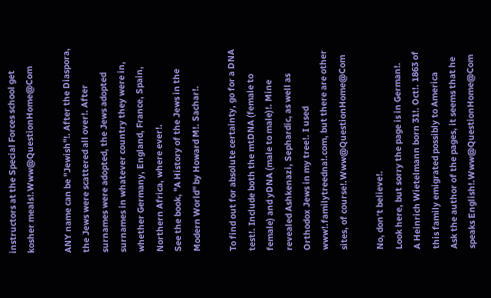instructors at the Special Forces school get kosher meals!.Www@QuestionHome@Com

ANY name can be "Jewish"!. After the Diaspora, the Jews were scattered all over!. After surnames were adopted, the Jews adopted surnames in whatever country they were in, whether Germany, England, France, Spain, Northern Africa, where ever!.
See the book, "A History of the Jews in the Modern World" by Howard M!. Sachar!.

To find out for absolute certainty, go for a DNA test!. Include both the mtDNA (female to female) and yDNA (male to male)!. Mine revealed Ashkenazi, Sephardic, as well as Orthodox Jews in my tree!. I used www!.familytreedna!.com, but there are other sites, of course!.Www@QuestionHome@Com

No, don′t believe!.
Look here, but sorry the page is in German!.
A Heinrich Wietelmann born 31!. Oct!. 1863 of this family emigrated possibly to America
Ask the author of the pages, it seems that he speaks English!.Www@QuestionHome@Com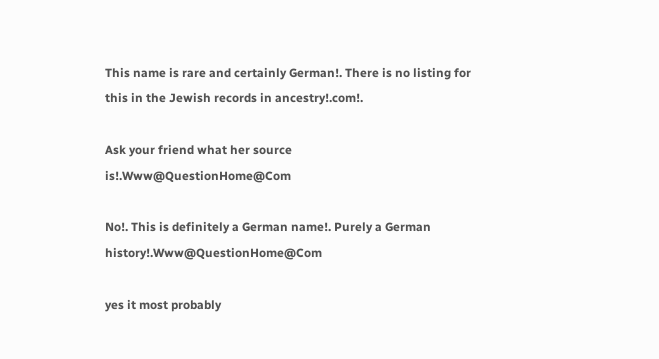This name is rare and certainly German!. There is no listing for this in the Jewish records in ancestry!.com!.

Ask your friend what her source is!.Www@QuestionHome@Com

No!. This is definitely a German name!. Purely a German history!.Www@QuestionHome@Com

yes it most probably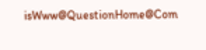isWww@QuestionHome@Com